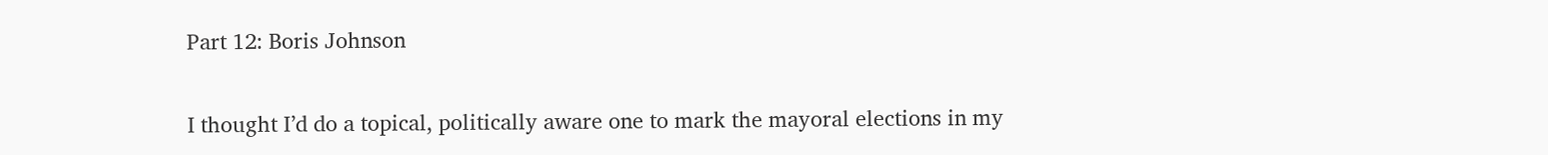Part 12: Boris Johnson

I thought I’d do a topical, politically aware one to mark the mayoral elections in my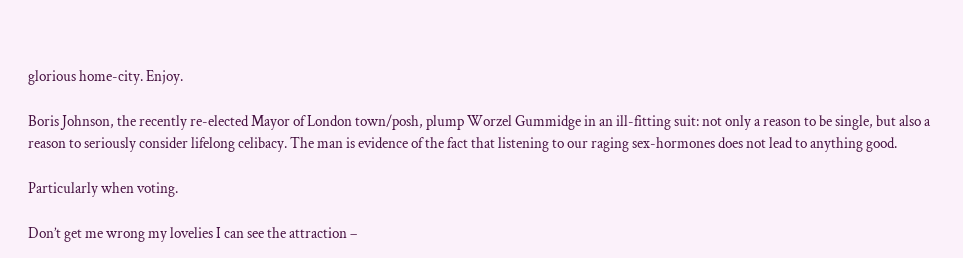glorious home-city. Enjoy.

Boris Johnson, the recently re-elected Mayor of London town/posh, plump Worzel Gummidge in an ill-fitting suit: not only a reason to be single, but also a reason to seriously consider lifelong celibacy. The man is evidence of the fact that listening to our raging sex-hormones does not lead to anything good.

Particularly when voting.

Don’t get me wrong my lovelies I can see the attraction –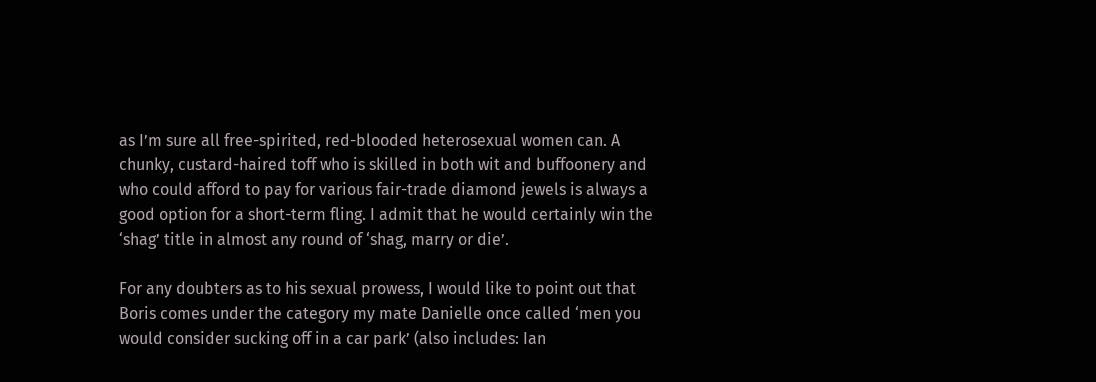as I’m sure all free-spirited, red-blooded heterosexual women can. A chunky, custard-haired toff who is skilled in both wit and buffoonery and who could afford to pay for various fair-trade diamond jewels is always a good option for a short-term fling. I admit that he would certainly win the ‘shag’ title in almost any round of ‘shag, marry or die’.

For any doubters as to his sexual prowess, I would like to point out that Boris comes under the category my mate Danielle once called ‘men you would consider sucking off in a car park’ (also includes: Ian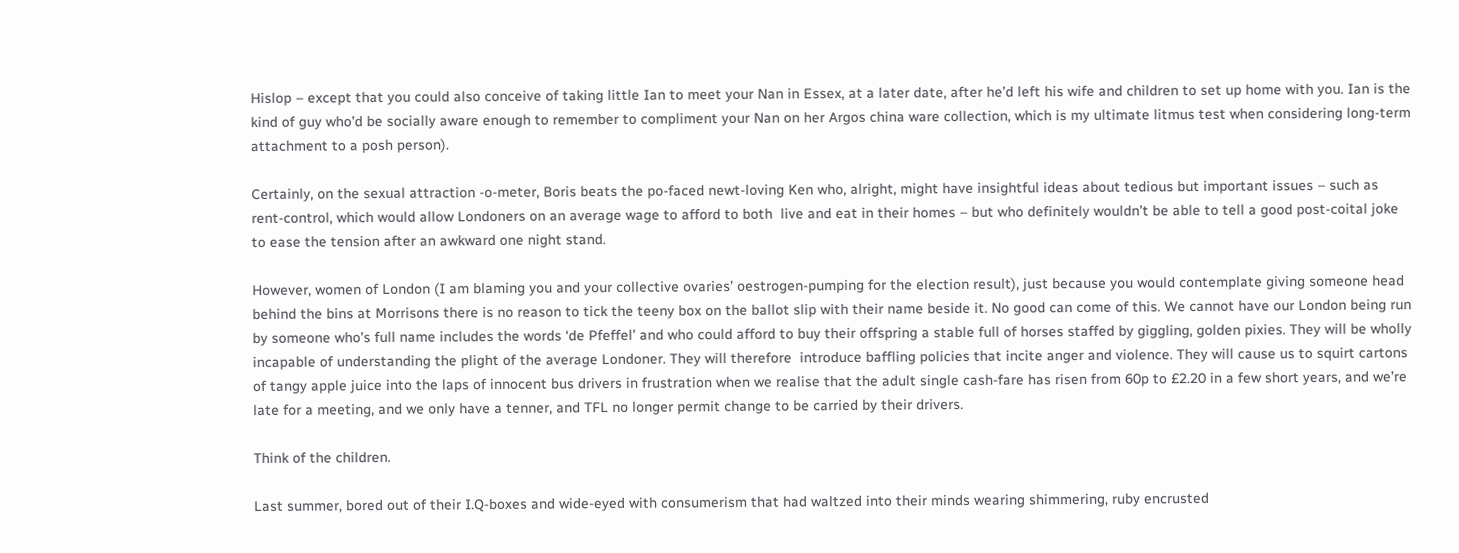Hislop – except that you could also conceive of taking little Ian to meet your Nan in Essex, at a later date, after he’d left his wife and children to set up home with you. Ian is the kind of guy who’d be socially aware enough to remember to compliment your Nan on her Argos china ware collection, which is my ultimate litmus test when considering long-term attachment to a posh person).

Certainly, on the sexual attraction -o-meter, Boris beats the po-faced newt-loving Ken who, alright, might have insightful ideas about tedious but important issues – such as rent-control, which would allow Londoners on an average wage to afford to both  live and eat in their homes – but who definitely wouldn’t be able to tell a good post-coital joke to ease the tension after an awkward one night stand.

However, women of London (I am blaming you and your collective ovaries’ oestrogen-pumping for the election result), just because you would contemplate giving someone head behind the bins at Morrisons there is no reason to tick the teeny box on the ballot slip with their name beside it. No good can come of this. We cannot have our London being run by someone who’s full name includes the words ‘de Pfeffel’ and who could afford to buy their offspring a stable full of horses staffed by giggling, golden pixies. They will be wholly incapable of understanding the plight of the average Londoner. They will therefore  introduce baffling policies that incite anger and violence. They will cause us to squirt cartons of tangy apple juice into the laps of innocent bus drivers in frustration when we realise that the adult single cash-fare has risen from 60p to £2.20 in a few short years, and we’re late for a meeting, and we only have a tenner, and TFL no longer permit change to be carried by their drivers.

Think of the children.

Last summer, bored out of their I.Q-boxes and wide-eyed with consumerism that had waltzed into their minds wearing shimmering, ruby encrusted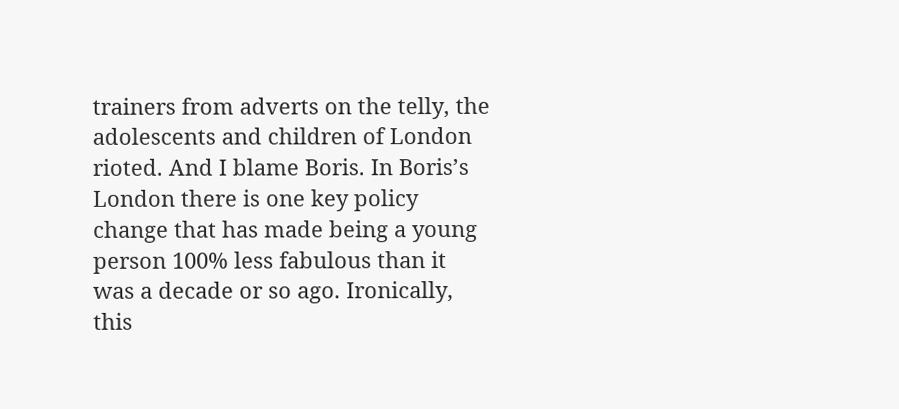trainers from adverts on the telly, the adolescents and children of London rioted. And I blame Boris. In Boris’s London there is one key policy change that has made being a young person 100% less fabulous than it was a decade or so ago. Ironically, this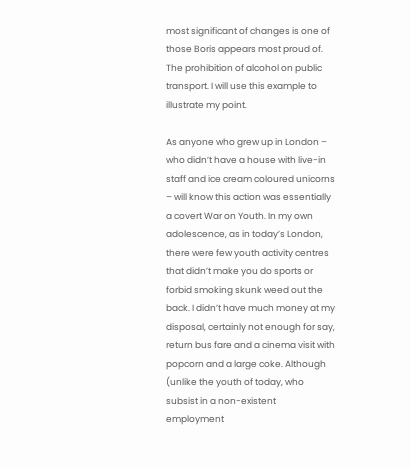most significant of changes is one of those Boris appears most proud of. The prohibition of alcohol on public transport. I will use this example to illustrate my point.

As anyone who grew up in London – who didn’t have a house with live-in staff and ice cream coloured unicorns – will know this action was essentially a covert War on Youth. In my own adolescence, as in today’s London, there were few youth activity centres that didn’t make you do sports or forbid smoking skunk weed out the back. I didn’t have much money at my disposal, certainly not enough for say, return bus fare and a cinema visit with popcorn and a large coke. Although (unlike the youth of today, who subsist in a non-existent employment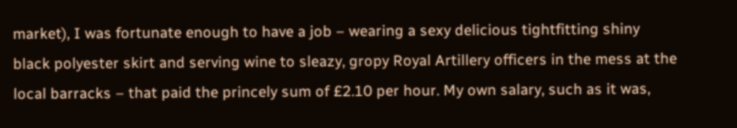market), I was fortunate enough to have a job – wearing a sexy delicious tightfitting shiny black polyester skirt and serving wine to sleazy, gropy Royal Artillery officers in the mess at the local barracks – that paid the princely sum of £2.10 per hour. My own salary, such as it was,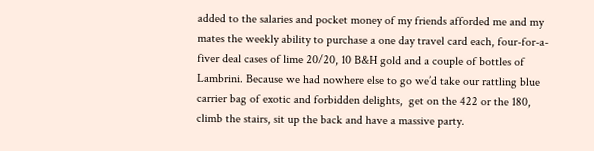added to the salaries and pocket money of my friends afforded me and my mates the weekly ability to purchase a one day travel card each, four-for-a-fiver deal cases of lime 20/20, 10 B&H gold and a couple of bottles of Lambrini. Because we had nowhere else to go we’d take our rattling blue carrier bag of exotic and forbidden delights,  get on the 422 or the 180, climb the stairs, sit up the back and have a massive party.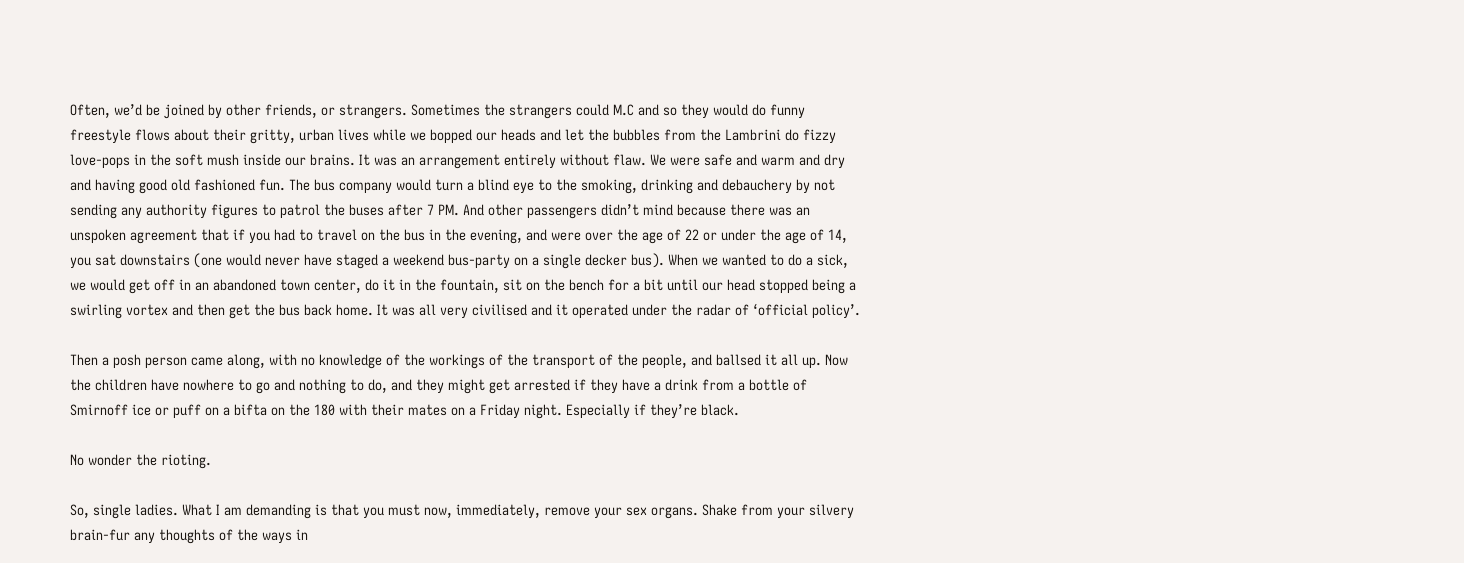Often, we’d be joined by other friends, or strangers. Sometimes the strangers could M.C and so they would do funny freestyle flows about their gritty, urban lives while we bopped our heads and let the bubbles from the Lambrini do fizzy love-pops in the soft mush inside our brains. It was an arrangement entirely without flaw. We were safe and warm and dry and having good old fashioned fun. The bus company would turn a blind eye to the smoking, drinking and debauchery by not sending any authority figures to patrol the buses after 7 PM. And other passengers didn’t mind because there was an unspoken agreement that if you had to travel on the bus in the evening, and were over the age of 22 or under the age of 14, you sat downstairs (one would never have staged a weekend bus-party on a single decker bus). When we wanted to do a sick, we would get off in an abandoned town center, do it in the fountain, sit on the bench for a bit until our head stopped being a swirling vortex and then get the bus back home. It was all very civilised and it operated under the radar of ‘official policy’.

Then a posh person came along, with no knowledge of the workings of the transport of the people, and ballsed it all up. Now the children have nowhere to go and nothing to do, and they might get arrested if they have a drink from a bottle of Smirnoff ice or puff on a bifta on the 180 with their mates on a Friday night. Especially if they’re black.

No wonder the rioting.

So, single ladies. What I am demanding is that you must now, immediately, remove your sex organs. Shake from your silvery brain-fur any thoughts of the ways in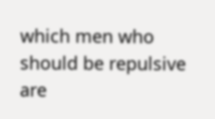which men who should be repulsive are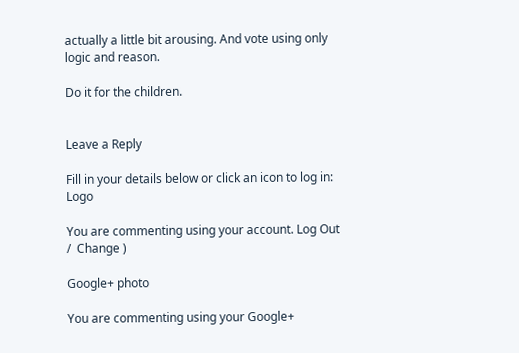actually a little bit arousing. And vote using only logic and reason.

Do it for the children.


Leave a Reply

Fill in your details below or click an icon to log in: Logo

You are commenting using your account. Log Out /  Change )

Google+ photo

You are commenting using your Google+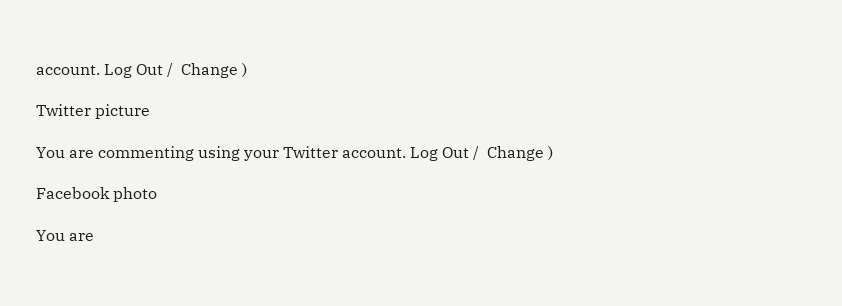account. Log Out /  Change )

Twitter picture

You are commenting using your Twitter account. Log Out /  Change )

Facebook photo

You are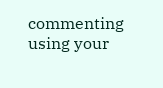commenting using your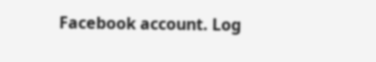Facebook account. Log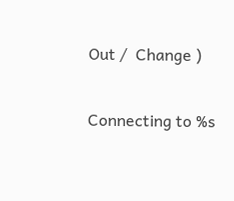Out /  Change )


Connecting to %s